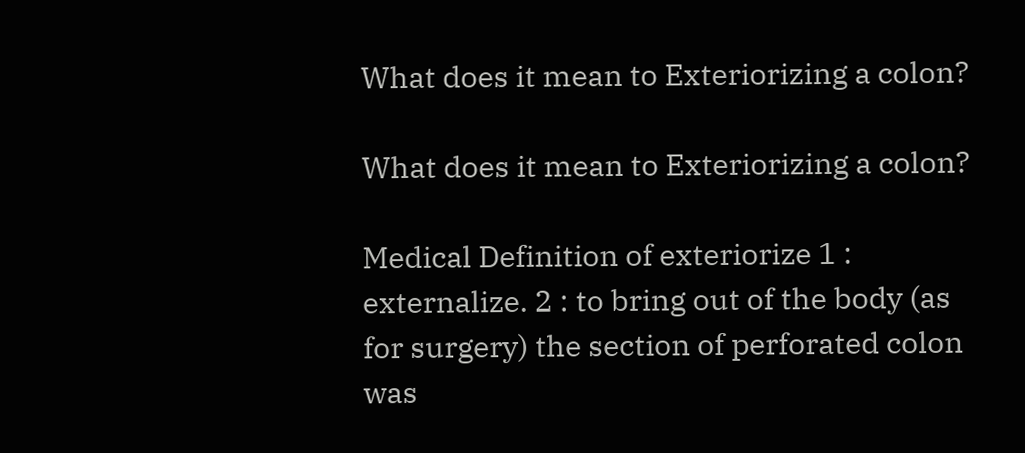What does it mean to Exteriorizing a colon?

What does it mean to Exteriorizing a colon?

Medical Definition of exteriorize 1 : externalize. 2 : to bring out of the body (as for surgery) the section of perforated colon was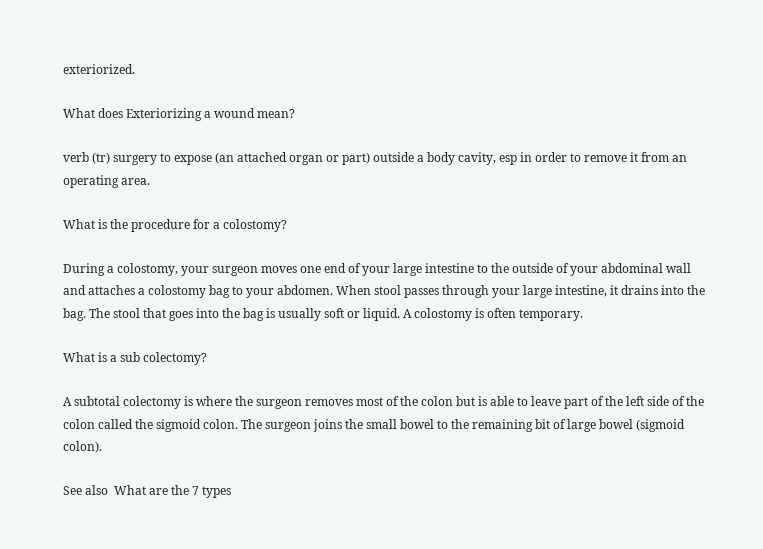exteriorized.

What does Exteriorizing a wound mean?

verb (tr) surgery to expose (an attached organ or part) outside a body cavity, esp in order to remove it from an operating area.

What is the procedure for a colostomy?

During a colostomy, your surgeon moves one end of your large intestine to the outside of your abdominal wall and attaches a colostomy bag to your abdomen. When stool passes through your large intestine, it drains into the bag. The stool that goes into the bag is usually soft or liquid. A colostomy is often temporary.

What is a sub colectomy?

A subtotal colectomy is where the surgeon removes most of the colon but is able to leave part of the left side of the colon called the sigmoid colon. The surgeon joins the small bowel to the remaining bit of large bowel (sigmoid colon).

See also  What are the 7 types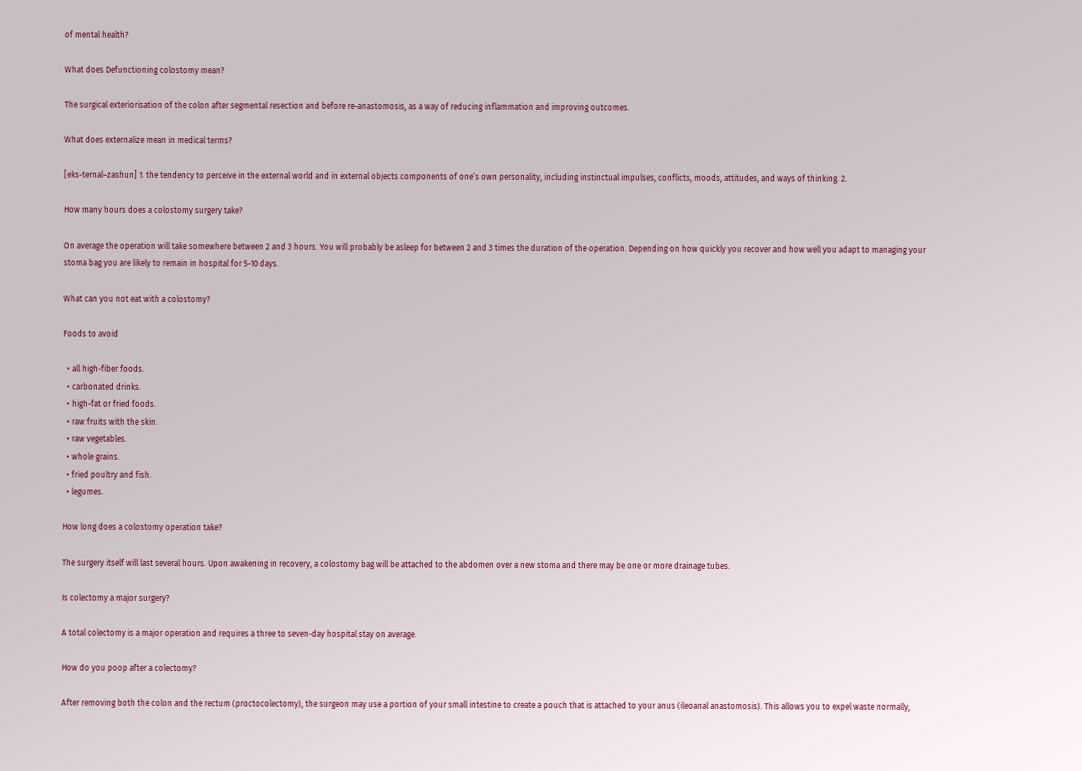of mental health?

What does Defunctioning colostomy mean?

The surgical exteriorisation of the colon after segmental resection and before re-anastomosis, as a way of reducing inflammation and improving outcomes.

What does externalize mean in medical terms?

[eks-ternal–zashun] 1. the tendency to perceive in the external world and in external objects components of one’s own personality, including instinctual impulses, conflicts, moods, attitudes, and ways of thinking. 2.

How many hours does a colostomy surgery take?

On average the operation will take somewhere between 2 and 3 hours. You will probably be asleep for between 2 and 3 times the duration of the operation. Depending on how quickly you recover and how well you adapt to managing your stoma bag you are likely to remain in hospital for 5-10 days.

What can you not eat with a colostomy?

Foods to avoid

  • all high-fiber foods.
  • carbonated drinks.
  • high-fat or fried foods.
  • raw fruits with the skin.
  • raw vegetables.
  • whole grains.
  • fried poultry and fish.
  • legumes.

How long does a colostomy operation take?

The surgery itself will last several hours. Upon awakening in recovery, a colostomy bag will be attached to the abdomen over a new stoma and there may be one or more drainage tubes.

Is colectomy a major surgery?

A total colectomy is a major operation and requires a three to seven-day hospital stay on average.

How do you poop after a colectomy?

After removing both the colon and the rectum (proctocolectomy), the surgeon may use a portion of your small intestine to create a pouch that is attached to your anus (ileoanal anastomosis). This allows you to expel waste normally,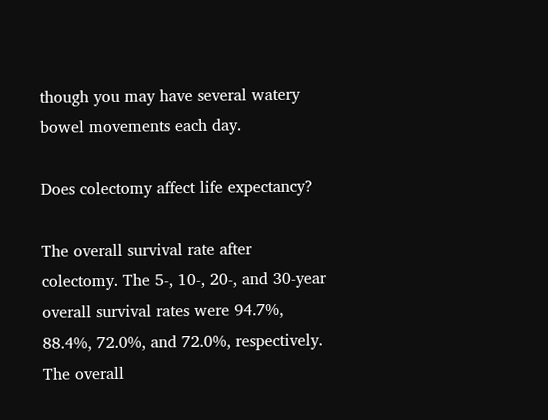though you may have several watery bowel movements each day.

Does colectomy affect life expectancy?

The overall survival rate after colectomy. The 5-, 10-, 20-, and 30-year overall survival rates were 94.7%, 88.4%, 72.0%, and 72.0%, respectively. The overall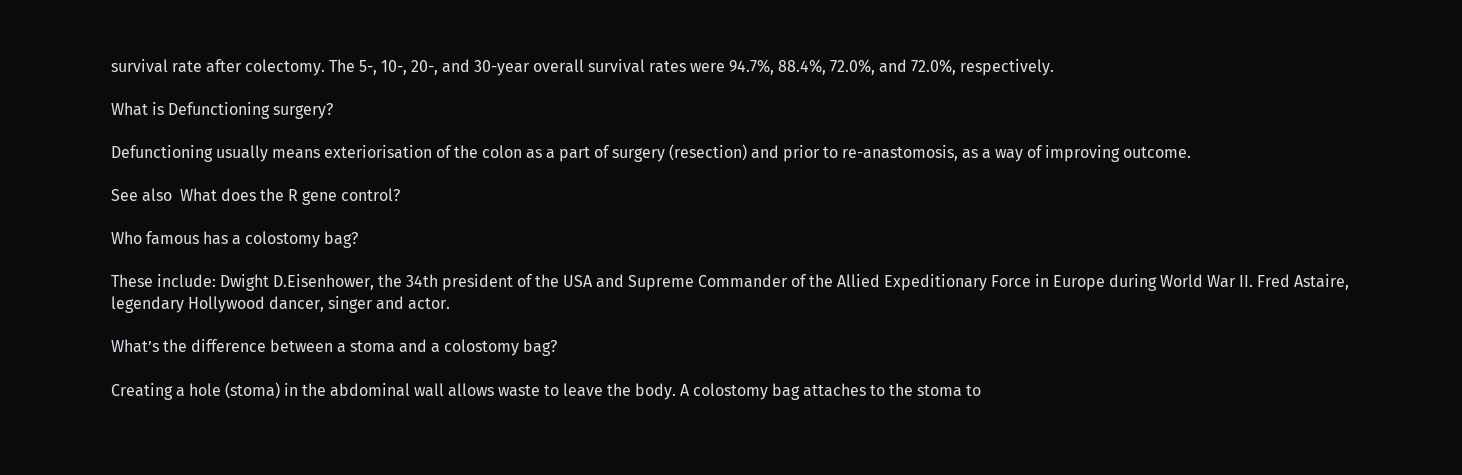survival rate after colectomy. The 5-, 10-, 20-, and 30-year overall survival rates were 94.7%, 88.4%, 72.0%, and 72.0%, respectively.

What is Defunctioning surgery?

Defunctioning usually means exteriorisation of the colon as a part of surgery (resection) and prior to re-anastomosis, as a way of improving outcome.

See also  What does the R gene control?

Who famous has a colostomy bag?

These include: Dwight D.Eisenhower, the 34th president of the USA and Supreme Commander of the Allied Expeditionary Force in Europe during World War II. Fred Astaire, legendary Hollywood dancer, singer and actor.

What’s the difference between a stoma and a colostomy bag?

Creating a hole (stoma) in the abdominal wall allows waste to leave the body. A colostomy bag attaches to the stoma to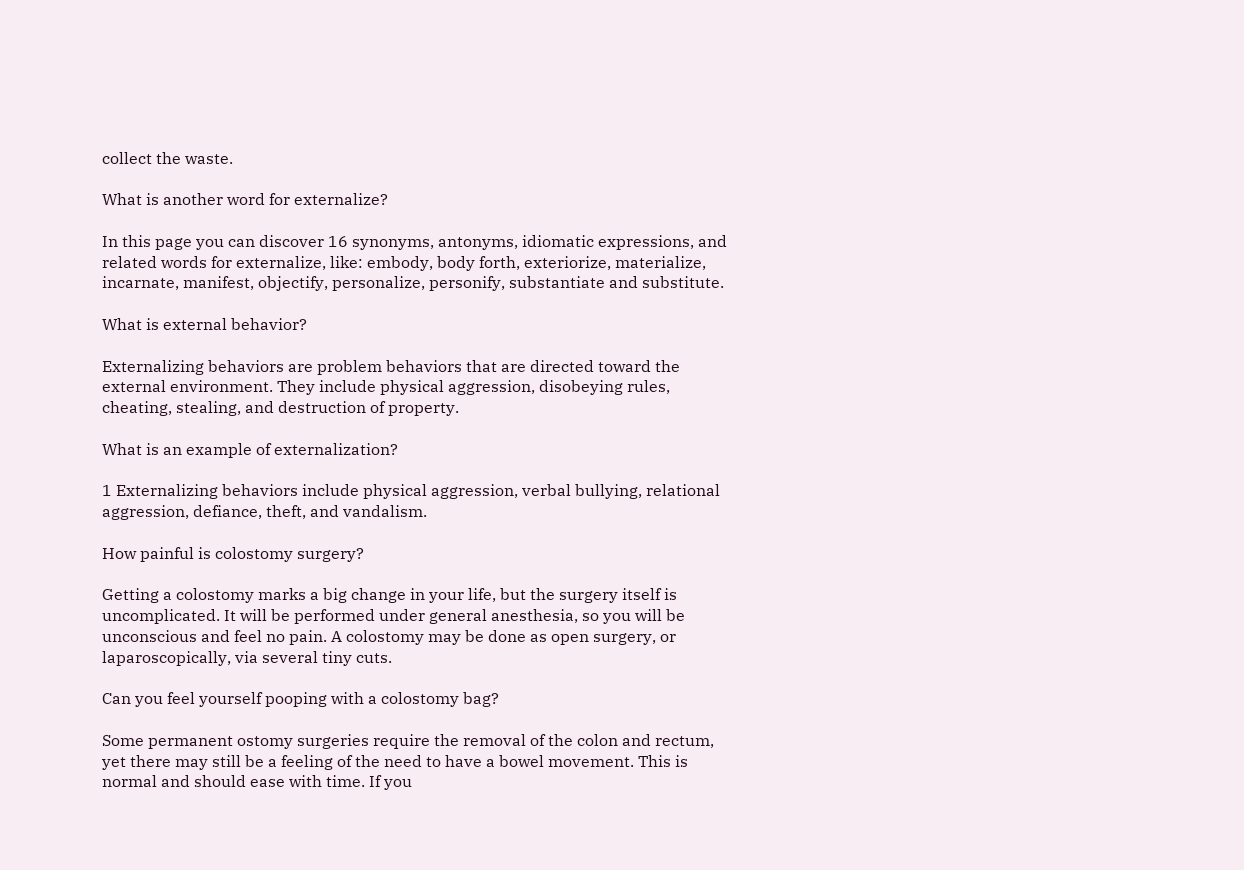collect the waste.

What is another word for externalize?

In this page you can discover 16 synonyms, antonyms, idiomatic expressions, and related words for externalize, like: embody, body forth, exteriorize, materialize, incarnate, manifest, objectify, personalize, personify, substantiate and substitute.

What is external behavior?

Externalizing behaviors are problem behaviors that are directed toward the external environment. They include physical aggression, disobeying rules, cheating, stealing, and destruction of property.

What is an example of externalization?

1 Externalizing behaviors include physical aggression, verbal bullying, relational aggression, defiance, theft, and vandalism.

How painful is colostomy surgery?

Getting a colostomy marks a big change in your life, but the surgery itself is uncomplicated. It will be performed under general anesthesia, so you will be unconscious and feel no pain. A colostomy may be done as open surgery, or laparoscopically, via several tiny cuts.

Can you feel yourself pooping with a colostomy bag?

Some permanent ostomy surgeries require the removal of the colon and rectum, yet there may still be a feeling of the need to have a bowel movement. This is normal and should ease with time. If you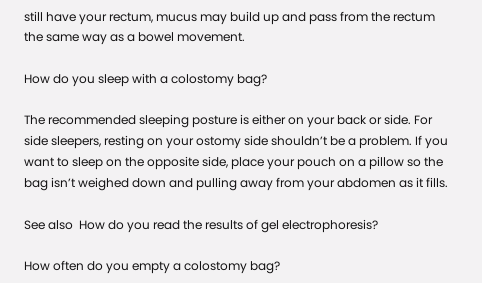still have your rectum, mucus may build up and pass from the rectum the same way as a bowel movement.

How do you sleep with a colostomy bag?

The recommended sleeping posture is either on your back or side. For side sleepers, resting on your ostomy side shouldn’t be a problem. If you want to sleep on the opposite side, place your pouch on a pillow so the bag isn’t weighed down and pulling away from your abdomen as it fills.

See also  How do you read the results of gel electrophoresis?

How often do you empty a colostomy bag?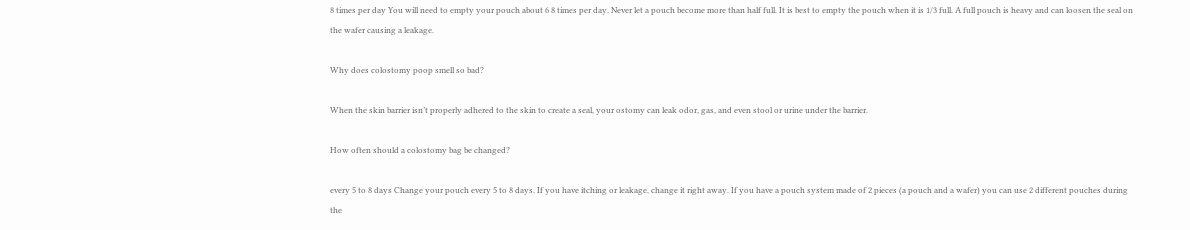8 times per day You will need to empty your pouch about 6 8 times per day. Never let a pouch become more than half full. It is best to empty the pouch when it is 1/3 full. A full pouch is heavy and can loosen the seal on the wafer causing a leakage.

Why does colostomy poop smell so bad?

When the skin barrier isn’t properly adhered to the skin to create a seal, your ostomy can leak odor, gas, and even stool or urine under the barrier.

How often should a colostomy bag be changed?

every 5 to 8 days Change your pouch every 5 to 8 days. If you have itching or leakage, change it right away. If you have a pouch system made of 2 pieces (a pouch and a wafer) you can use 2 different pouches during the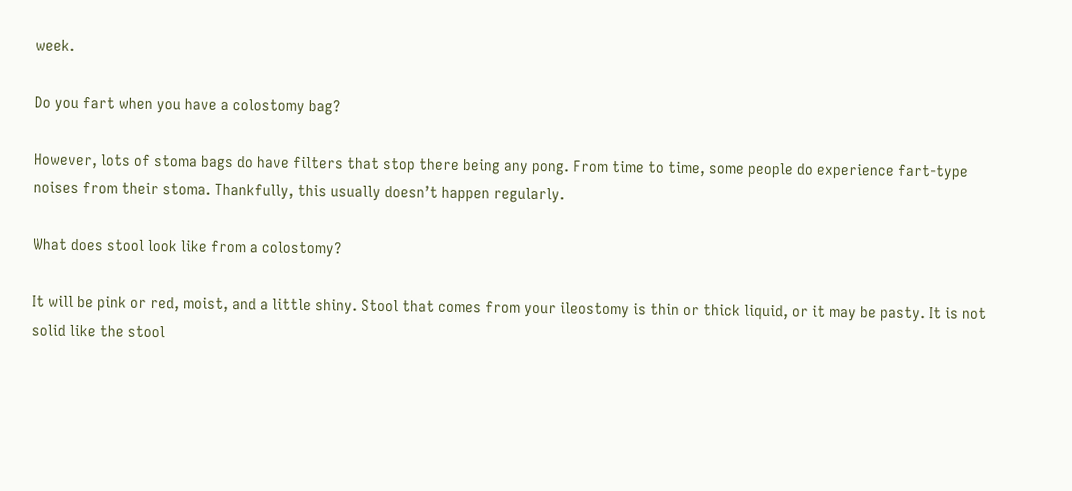week.

Do you fart when you have a colostomy bag?

However, lots of stoma bags do have filters that stop there being any pong. From time to time, some people do experience fart-type noises from their stoma. Thankfully, this usually doesn’t happen regularly.

What does stool look like from a colostomy?

It will be pink or red, moist, and a little shiny. Stool that comes from your ileostomy is thin or thick liquid, or it may be pasty. It is not solid like the stool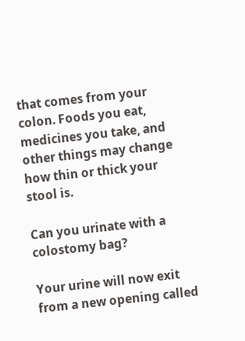that comes from your colon. Foods you eat, medicines you take, and other things may change how thin or thick your stool is.

Can you urinate with a colostomy bag?

Your urine will now exit from a new opening called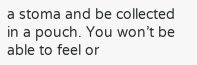a stoma and be collected in a pouch. You won’t be able to feel or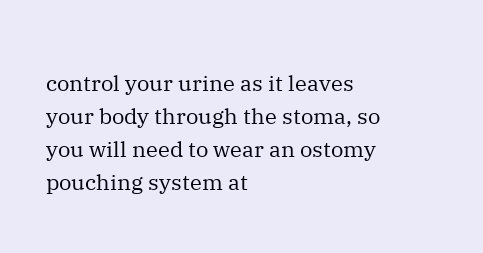control your urine as it leaves your body through the stoma, so you will need to wear an ostomy pouching system at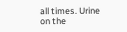all times. Urine on the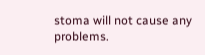stoma will not cause any problems.